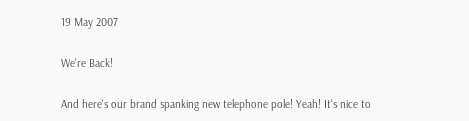19 May 2007

We're Back!

And here's our brand spanking new telephone pole! Yeah! It's nice to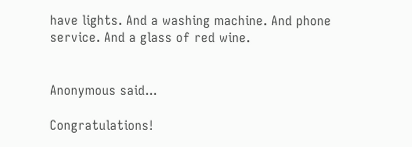have lights. And a washing machine. And phone service. And a glass of red wine.


Anonymous said...

Congratulations!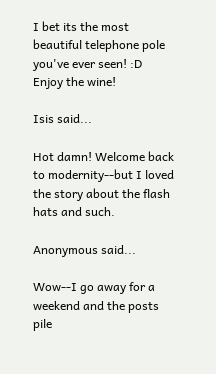I bet its the most beautiful telephone pole you've ever seen! :D
Enjoy the wine!

Isis said...

Hot damn! Welcome back to modernity--but I loved the story about the flash hats and such.

Anonymous said...

Wow--I go away for a weekend and the posts pile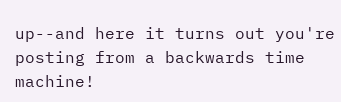up--and here it turns out you're posting from a backwards time machine!